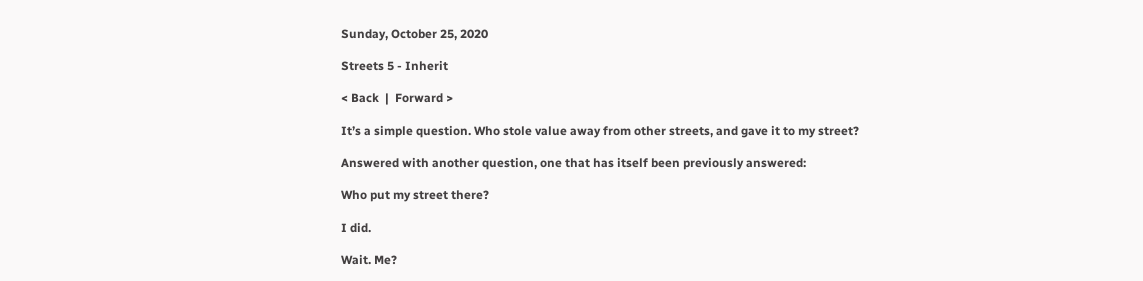Sunday, October 25, 2020

Streets 5 - Inherit

< Back  |  Forward >

It’s a simple question. Who stole value away from other streets, and gave it to my street?

Answered with another question, one that has itself been previously answered:

Who put my street there?

I did.

Wait. Me?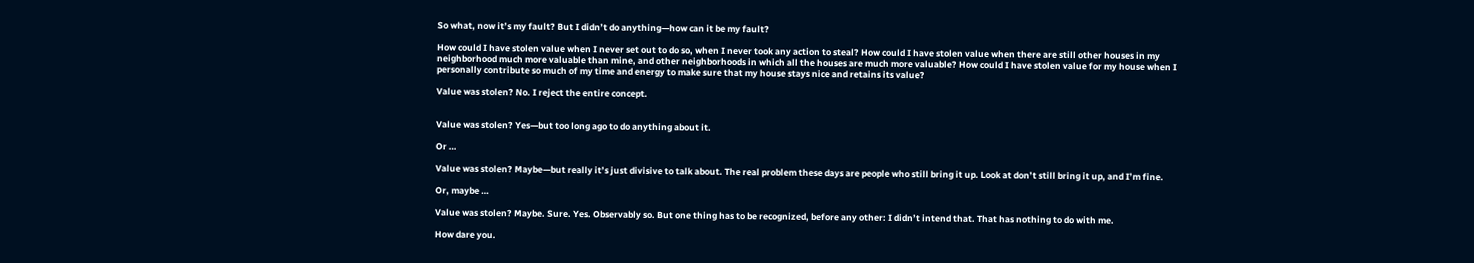So what, now it’s my fault? But I didn’t do anything—how can it be my fault?

How could I have stolen value when I never set out to do so, when I never took any action to steal? How could I have stolen value when there are still other houses in my neighborhood much more valuable than mine, and other neighborhoods in which all the houses are much more valuable? How could I have stolen value for my house when I personally contribute so much of my time and energy to make sure that my house stays nice and retains its value?

Value was stolen? No. I reject the entire concept.


Value was stolen? Yes—but too long ago to do anything about it.

Or …

Value was stolen? Maybe—but really it’s just divisive to talk about. The real problem these days are people who still bring it up. Look at don’t still bring it up, and I’m fine.

Or, maybe …

Value was stolen? Maybe. Sure. Yes. Observably so. But one thing has to be recognized, before any other: I didn’t intend that. That has nothing to do with me.

How dare you.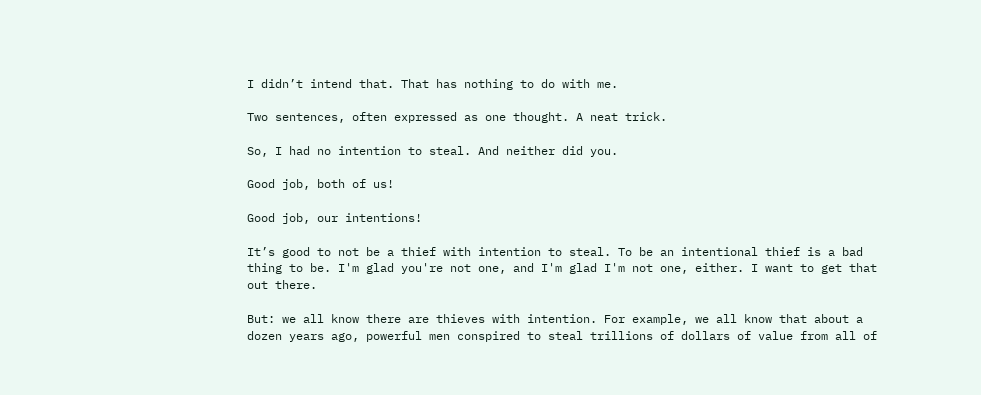I didn’t intend that. That has nothing to do with me.

Two sentences, often expressed as one thought. A neat trick.

So, I had no intention to steal. And neither did you.

Good job, both of us!

Good job, our intentions!

It’s good to not be a thief with intention to steal. To be an intentional thief is a bad thing to be. I'm glad you're not one, and I'm glad I'm not one, either. I want to get that out there.

But: we all know there are thieves with intention. For example, we all know that about a dozen years ago, powerful men conspired to steal trillions of dollars of value from all of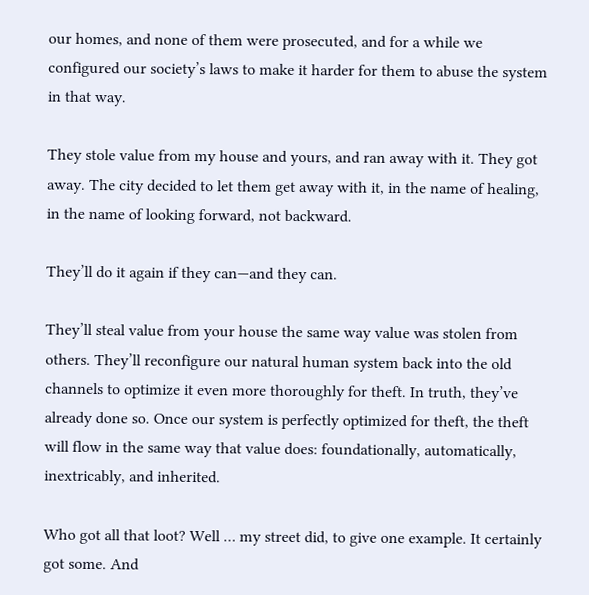our homes, and none of them were prosecuted, and for a while we configured our society’s laws to make it harder for them to abuse the system in that way.

They stole value from my house and yours, and ran away with it. They got away. The city decided to let them get away with it, in the name of healing, in the name of looking forward, not backward.

They’ll do it again if they can—and they can.

They’ll steal value from your house the same way value was stolen from others. They’ll reconfigure our natural human system back into the old channels to optimize it even more thoroughly for theft. In truth, they’ve already done so. Once our system is perfectly optimized for theft, the theft will flow in the same way that value does: foundationally, automatically, inextricably, and inherited.

Who got all that loot? Well … my street did, to give one example. It certainly got some. And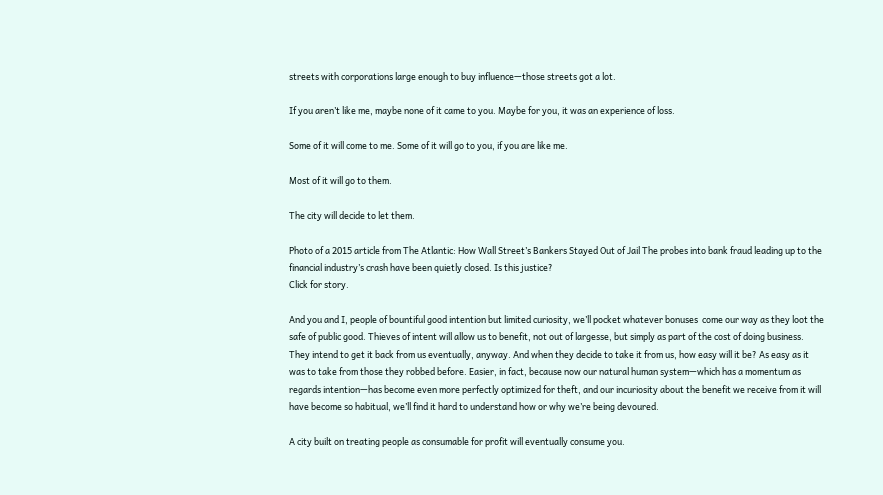streets with corporations large enough to buy influence—those streets got a lot.

If you aren’t like me, maybe none of it came to you. Maybe for you, it was an experience of loss.

Some of it will come to me. Some of it will go to you, if you are like me.

Most of it will go to them.

The city will decide to let them.

Photo of a 2015 article from The Atlantic: How Wall Street’s Bankers Stayed Out of Jail The probes into bank fraud leading up to the financial industry’s crash have been quietly closed. Is this justice?
Click for story.

And you and I, people of bountiful good intention but limited curiosity, we’ll pocket whatever bonuses  come our way as they loot the safe of public good. Thieves of intent will allow us to benefit, not out of largesse, but simply as part of the cost of doing business. They intend to get it back from us eventually, anyway. And when they decide to take it from us, how easy will it be? As easy as it was to take from those they robbed before. Easier, in fact, because now our natural human system—which has a momentum as regards intention—has become even more perfectly optimized for theft, and our incuriosity about the benefit we receive from it will have become so habitual, we’ll find it hard to understand how or why we’re being devoured.

A city built on treating people as consumable for profit will eventually consume you.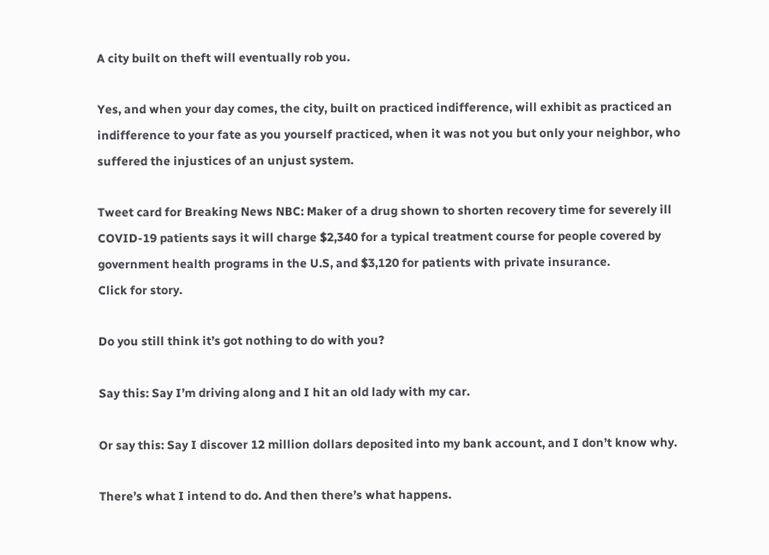A city built on theft will eventually rob you.

Yes, and when your day comes, the city, built on practiced indifference, will exhibit as practiced an indifference to your fate as you yourself practiced, when it was not you but only your neighbor, who suffered the injustices of an unjust system.

Tweet card for Breaking News NBC: Maker of a drug shown to shorten recovery time for severely ill COVID-19 patients says it will charge $2,340 for a typical treatment course for people covered by government health programs in the U.S, and $3,120 for patients with private insurance.
Click for story.

Do you still think it’s got nothing to do with you?

Say this: Say I’m driving along and I hit an old lady with my car.

Or say this: Say I discover 12 million dollars deposited into my bank account, and I don’t know why.

There’s what I intend to do. And then there’s what happens.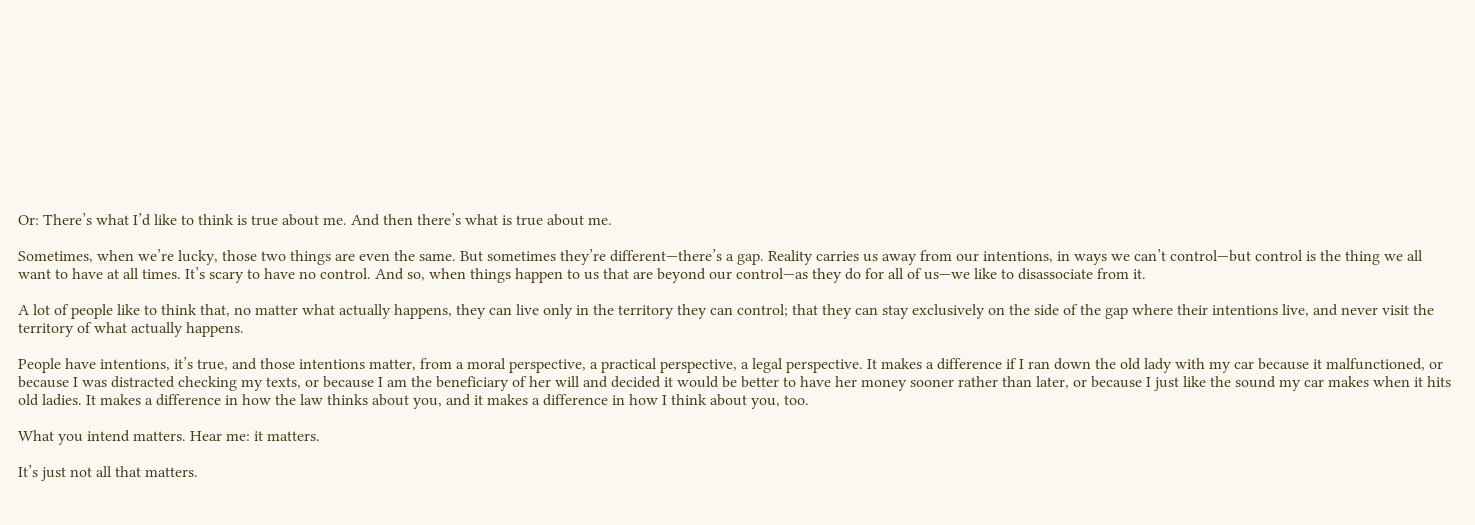Or: There’s what I’d like to think is true about me. And then there’s what is true about me.

Sometimes, when we’re lucky, those two things are even the same. But sometimes they’re different—there’s a gap. Reality carries us away from our intentions, in ways we can’t control—but control is the thing we all want to have at all times. It’s scary to have no control. And so, when things happen to us that are beyond our control—as they do for all of us—we like to disassociate from it.

A lot of people like to think that, no matter what actually happens, they can live only in the territory they can control; that they can stay exclusively on the side of the gap where their intentions live, and never visit the territory of what actually happens.

People have intentions, it’s true, and those intentions matter, from a moral perspective, a practical perspective, a legal perspective. It makes a difference if I ran down the old lady with my car because it malfunctioned, or because I was distracted checking my texts, or because I am the beneficiary of her will and decided it would be better to have her money sooner rather than later, or because I just like the sound my car makes when it hits old ladies. It makes a difference in how the law thinks about you, and it makes a difference in how I think about you, too.

What you intend matters. Hear me: it matters.

It’s just not all that matters.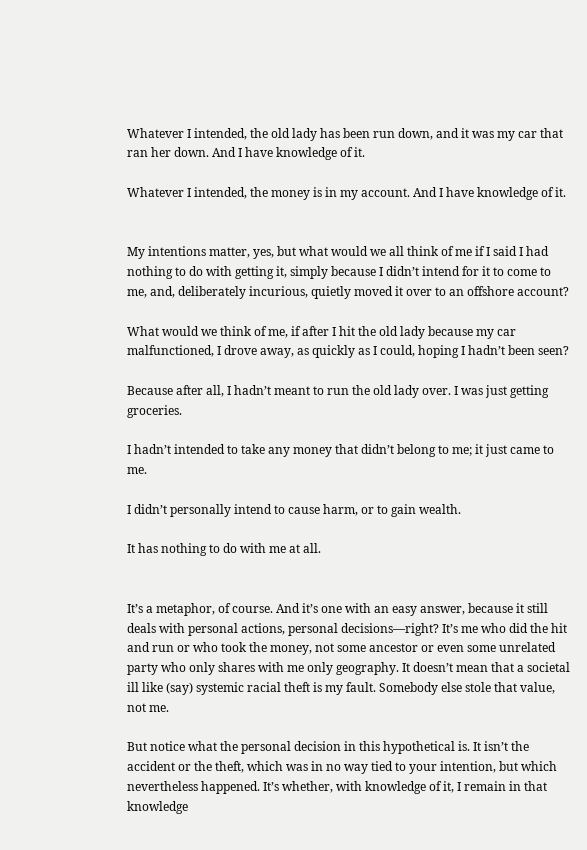Whatever I intended, the old lady has been run down, and it was my car that ran her down. And I have knowledge of it.

Whatever I intended, the money is in my account. And I have knowledge of it.


My intentions matter, yes, but what would we all think of me if I said I had nothing to do with getting it, simply because I didn’t intend for it to come to me, and, deliberately incurious, quietly moved it over to an offshore account?

What would we think of me, if after I hit the old lady because my car malfunctioned, I drove away, as quickly as I could, hoping I hadn’t been seen?

Because after all, I hadn’t meant to run the old lady over. I was just getting groceries.

I hadn’t intended to take any money that didn’t belong to me; it just came to me.

I didn’t personally intend to cause harm, or to gain wealth.

It has nothing to do with me at all.


It’s a metaphor, of course. And it’s one with an easy answer, because it still deals with personal actions, personal decisions—right? It’s me who did the hit and run or who took the money, not some ancestor or even some unrelated party who only shares with me only geography. It doesn’t mean that a societal ill like (say) systemic racial theft is my fault. Somebody else stole that value, not me.

But notice what the personal decision in this hypothetical is. It isn’t the accident or the theft, which was in no way tied to your intention, but which nevertheless happened. It’s whether, with knowledge of it, I remain in that knowledge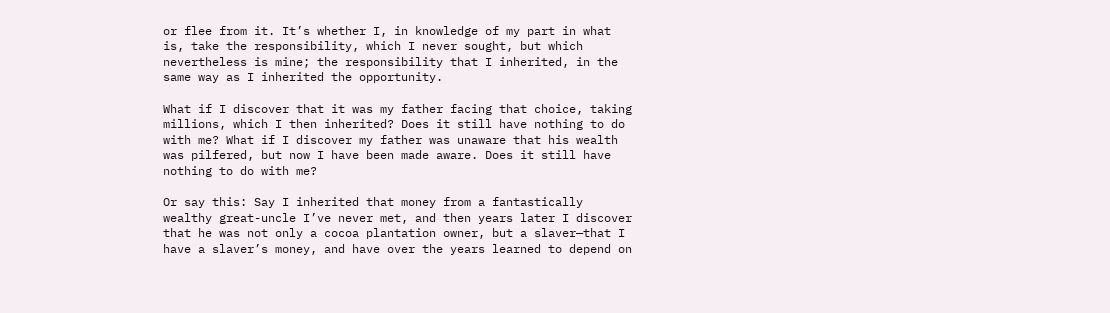or flee from it. It’s whether I, in knowledge of my part in what is, take the responsibility, which I never sought, but which nevertheless is mine; the responsibility that I inherited, in the same way as I inherited the opportunity.

What if I discover that it was my father facing that choice, taking millions, which I then inherited? Does it still have nothing to do with me? What if I discover my father was unaware that his wealth was pilfered, but now I have been made aware. Does it still have nothing to do with me?

Or say this: Say I inherited that money from a fantastically wealthy great-uncle I’ve never met, and then years later I discover that he was not only a cocoa plantation owner, but a slaver—that I have a slaver’s money, and have over the years learned to depend on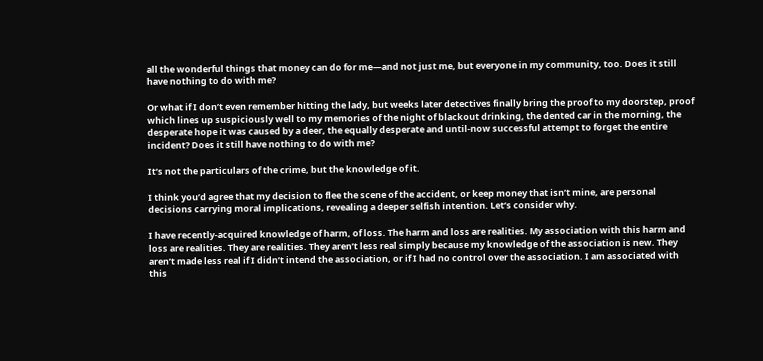all the wonderful things that money can do for me—and not just me, but everyone in my community, too. Does it still have nothing to do with me?

Or what if I don’t even remember hitting the lady, but weeks later detectives finally bring the proof to my doorstep, proof which lines up suspiciously well to my memories of the night of blackout drinking, the dented car in the morning, the desperate hope it was caused by a deer, the equally desperate and until-now successful attempt to forget the entire incident? Does it still have nothing to do with me?

It’s not the particulars of the crime, but the knowledge of it.

I think you’d agree that my decision to flee the scene of the accident, or keep money that isn’t mine, are personal decisions carrying moral implications, revealing a deeper selfish intention. Let’s consider why.

I have recently-acquired knowledge of harm, of loss. The harm and loss are realities. My association with this harm and loss are realities. They are realities. They aren’t less real simply because my knowledge of the association is new. They aren’t made less real if I didn’t intend the association, or if I had no control over the association. I am associated with this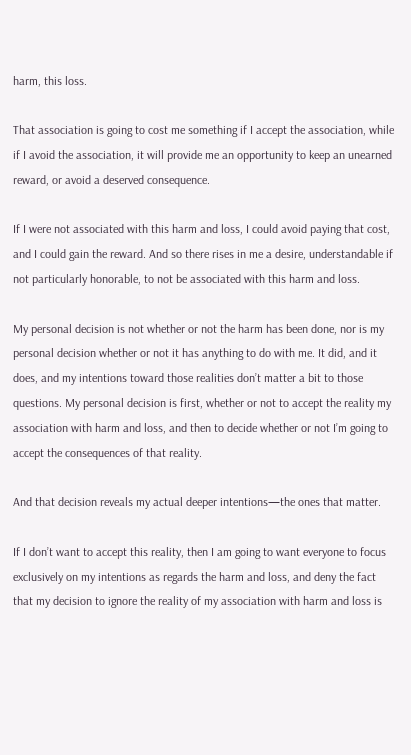harm, this loss.

That association is going to cost me something if I accept the association, while if I avoid the association, it will provide me an opportunity to keep an unearned reward, or avoid a deserved consequence.

If I were not associated with this harm and loss, I could avoid paying that cost, and I could gain the reward. And so there rises in me a desire, understandable if not particularly honorable, to not be associated with this harm and loss.

My personal decision is not whether or not the harm has been done, nor is my personal decision whether or not it has anything to do with me. It did, and it does, and my intentions toward those realities don’t matter a bit to those questions. My personal decision is first, whether or not to accept the reality my association with harm and loss, and then to decide whether or not I’m going to accept the consequences of that reality.

And that decision reveals my actual deeper intentions—the ones that matter.

If I don’t want to accept this reality, then I am going to want everyone to focus exclusively on my intentions as regards the harm and loss, and deny the fact that my decision to ignore the reality of my association with harm and loss is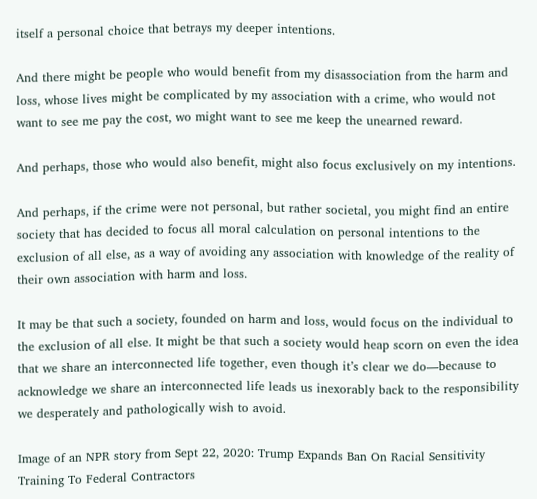itself a personal choice that betrays my deeper intentions.

And there might be people who would benefit from my disassociation from the harm and loss, whose lives might be complicated by my association with a crime, who would not want to see me pay the cost, wo might want to see me keep the unearned reward.

And perhaps, those who would also benefit, might also focus exclusively on my intentions.

And perhaps, if the crime were not personal, but rather societal, you might find an entire society that has decided to focus all moral calculation on personal intentions to the exclusion of all else, as a way of avoiding any association with knowledge of the reality of their own association with harm and loss.

It may be that such a society, founded on harm and loss, would focus on the individual to the exclusion of all else. It might be that such a society would heap scorn on even the idea that we share an interconnected life together, even though it’s clear we do—because to acknowledge we share an interconnected life leads us inexorably back to the responsibility we desperately and pathologically wish to avoid.

Image of an NPR story from Sept 22, 2020: Trump Expands Ban On Racial Sensitivity Training To Federal Contractors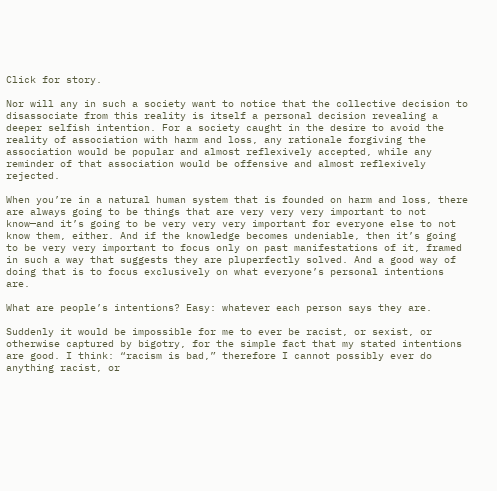Click for story.

Nor will any in such a society want to notice that the collective decision to disassociate from this reality is itself a personal decision revealing a deeper selfish intention. For a society caught in the desire to avoid the reality of association with harm and loss, any rationale forgiving the association would be popular and almost reflexively accepted, while any reminder of that association would be offensive and almost reflexively rejected.

When you’re in a natural human system that is founded on harm and loss, there are always going to be things that are very very very important to not know—and it’s going to be very very very important for everyone else to not know them, either. And if the knowledge becomes undeniable, then it’s going to be very very important to focus only on past manifestations of it, framed in such a way that suggests they are pluperfectly solved. And a good way of doing that is to focus exclusively on what everyone’s personal intentions are.

What are people’s intentions? Easy: whatever each person says they are.

Suddenly it would be impossible for me to ever be racist, or sexist, or otherwise captured by bigotry, for the simple fact that my stated intentions are good. I think: “racism is bad,” therefore I cannot possibly ever do anything racist, or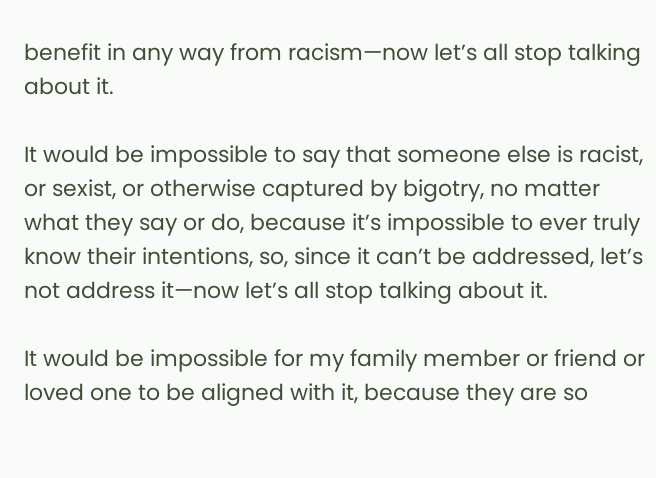benefit in any way from racism—now let’s all stop talking about it.

It would be impossible to say that someone else is racist, or sexist, or otherwise captured by bigotry, no matter what they say or do, because it’s impossible to ever truly know their intentions, so, since it can’t be addressed, let’s not address it—now let’s all stop talking about it.

It would be impossible for my family member or friend or loved one to be aligned with it, because they are so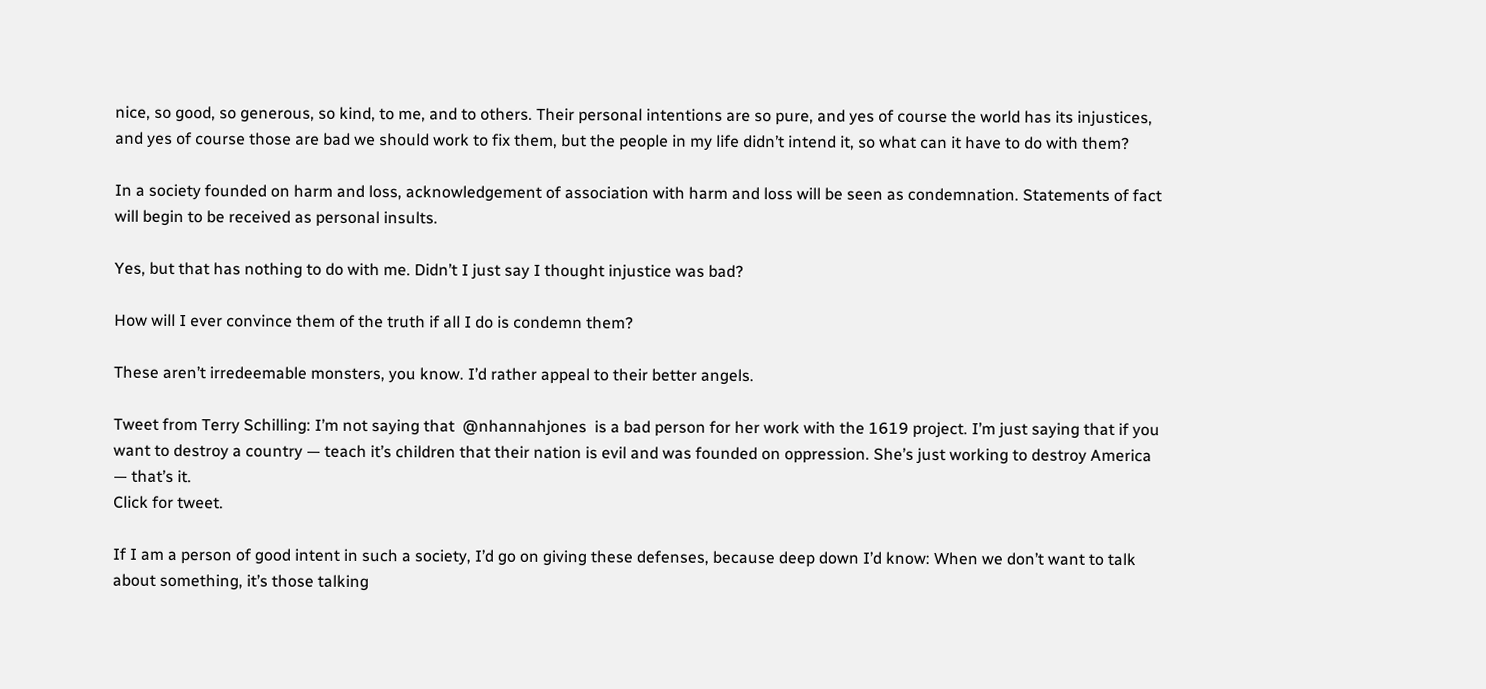nice, so good, so generous, so kind, to me, and to others. Their personal intentions are so pure, and yes of course the world has its injustices, and yes of course those are bad we should work to fix them, but the people in my life didn’t intend it, so what can it have to do with them?

In a society founded on harm and loss, acknowledgement of association with harm and loss will be seen as condemnation. Statements of fact will begin to be received as personal insults.

Yes, but that has nothing to do with me. Didn’t I just say I thought injustice was bad?

How will I ever convince them of the truth if all I do is condemn them?

These aren’t irredeemable monsters, you know. I’d rather appeal to their better angels.

Tweet from Terry Schilling: I’m not saying that  @nhannahjones  is a bad person for her work with the 1619 project. I’m just saying that if you want to destroy a country — teach it’s children that their nation is evil and was founded on oppression. She’s just working to destroy America — that’s it.
Click for tweet.

If I am a person of good intent in such a society, I’d go on giving these defenses, because deep down I’d know: When we don’t want to talk about something, it’s those talking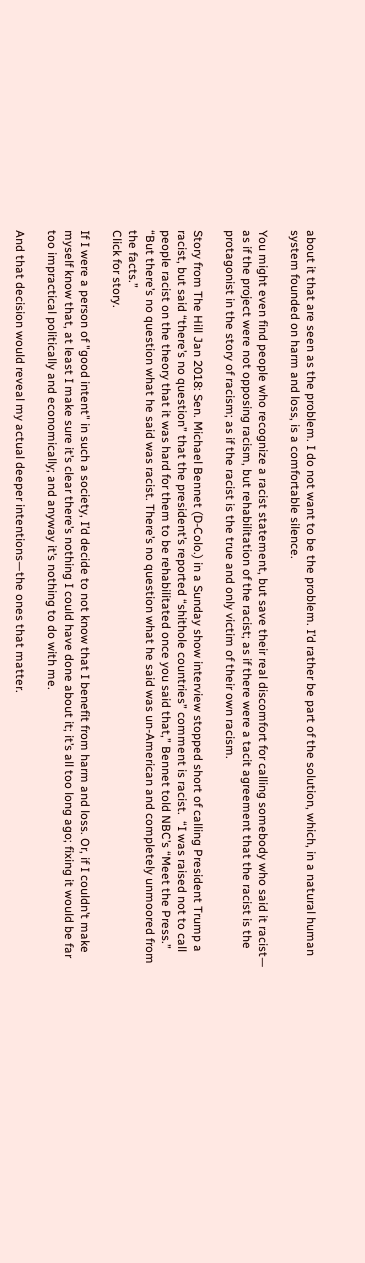about it that are seen as the problem. I do not want to be the problem. I’d rather be part of the solution, which, in a natural human system founded on harm and loss, is a comfortable silence.

You might even find people who recognize a racist statement, but save their real discomfort for calling somebody who said it racist— as if the project were not opposing racism, but rehabilitation of the racist; as if there were a tacit agreement that the racist is the protagonist in the story of racism; as if the racist is the true and only victim of their own racism.

Story from The Hill Jan 2018: Sen. Michael Bennet (D-Colo.) in a Sunday show interview stopped short of calling President Trump a racist, but said “there’s no question” that the president’s reported “shithole countries” comment is racist.  “I was raised not to call people racist on the theory that it was hard for them to be rehabilitated once you said that,” Bennet told NBC’s “Meet the Press.”  “But there’s no question what he said was racist. There’s no question what he said was un-American and completely unmoored from the facts.”
Click for story.

If I were a person of "good intent" in such a society, I’d decide to not know that I benefit from harm and loss. Or, if I couldn’t make myself know that, at least I make sure it’s clear there’s nothing I could have done about it; it’s all too long ago; fixing it would be far too impractical politically and economically; and anyway it’s nothing to do with me.

And that decision would reveal my actual deeper intentions—the ones that matter.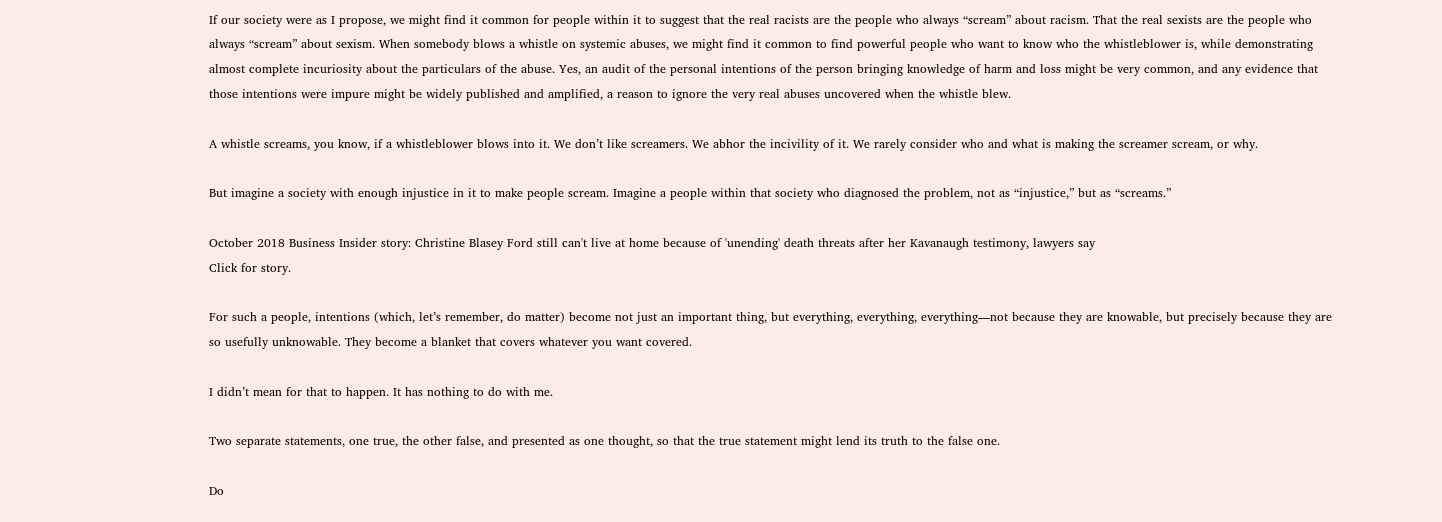If our society were as I propose, we might find it common for people within it to suggest that the real racists are the people who always “scream” about racism. That the real sexists are the people who always “scream” about sexism. When somebody blows a whistle on systemic abuses, we might find it common to find powerful people who want to know who the whistleblower is, while demonstrating almost complete incuriosity about the particulars of the abuse. Yes, an audit of the personal intentions of the person bringing knowledge of harm and loss might be very common, and any evidence that those intentions were impure might be widely published and amplified, a reason to ignore the very real abuses uncovered when the whistle blew.

A whistle screams, you know, if a whistleblower blows into it. We don’t like screamers. We abhor the incivility of it. We rarely consider who and what is making the screamer scream, or why.

But imagine a society with enough injustice in it to make people scream. Imagine a people within that society who diagnosed the problem, not as “injustice,” but as “screams.”

October 2018 Business Insider story: Christine Blasey Ford still can't live at home because of 'unending' death threats after her Kavanaugh testimony, lawyers say
Click for story.

For such a people, intentions (which, let’s remember, do matter) become not just an important thing, but everything, everything, everything—not because they are knowable, but precisely because they are so usefully unknowable. They become a blanket that covers whatever you want covered.

I didn’t mean for that to happen. It has nothing to do with me.

Two separate statements, one true, the other false, and presented as one thought, so that the true statement might lend its truth to the false one.

Do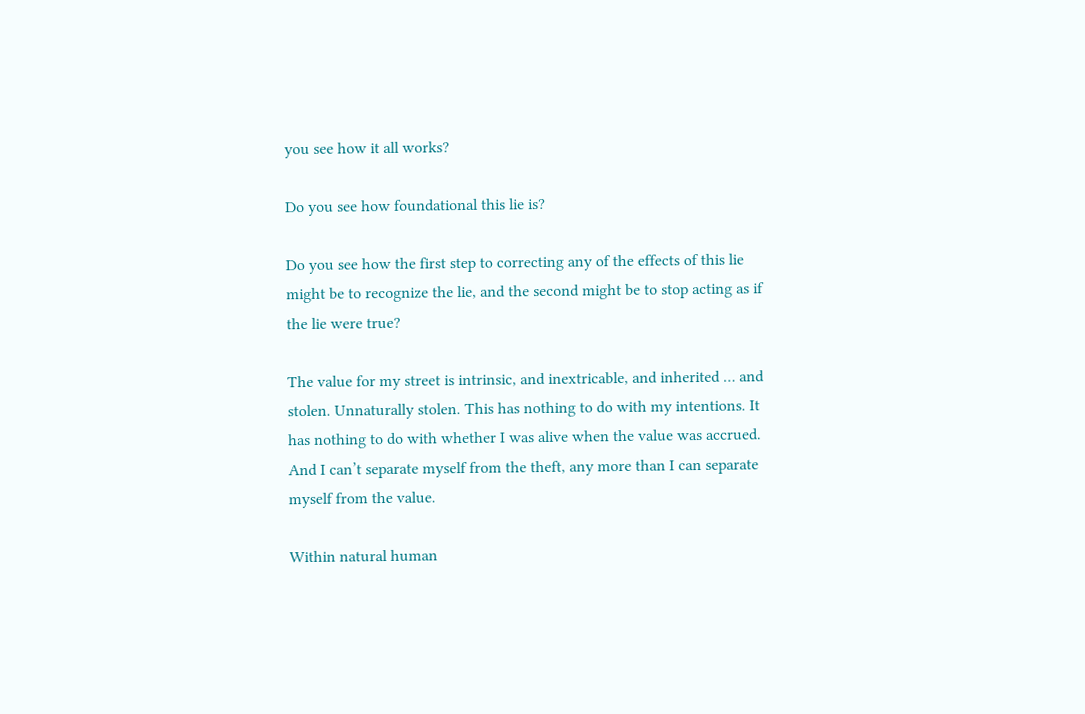you see how it all works?

Do you see how foundational this lie is?

Do you see how the first step to correcting any of the effects of this lie might be to recognize the lie, and the second might be to stop acting as if the lie were true?

The value for my street is intrinsic, and inextricable, and inherited … and stolen. Unnaturally stolen. This has nothing to do with my intentions. It has nothing to do with whether I was alive when the value was accrued. And I can’t separate myself from the theft, any more than I can separate myself from the value.

Within natural human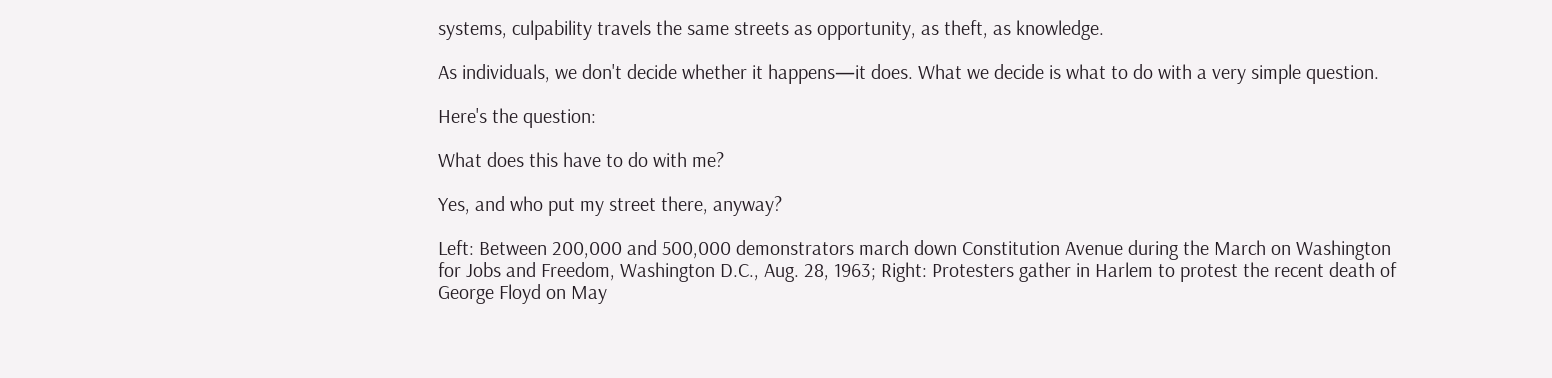systems, culpability travels the same streets as opportunity, as theft, as knowledge.

As individuals, we don't decide whether it happens—it does. What we decide is what to do with a very simple question.

Here's the question:

What does this have to do with me?

Yes, and who put my street there, anyway?

Left: Between 200,000 and 500,000 demonstrators march down Constitution Avenue during the March on Washington for Jobs and Freedom, Washington D.C., Aug. 28, 1963; Right: Protesters gather in Harlem to protest the recent death of George Floyd on May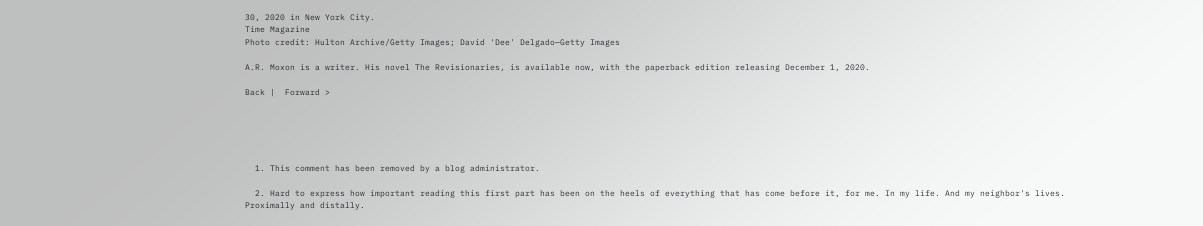30, 2020 in New York City.
Time Magazine
Photo credit: Hulton Archive/Getty Images; David 'Dee' Delgado—Getty Images

A.R. Moxon is a writer. His novel The Revisionaries, is available now, with the paperback edition releasing December 1, 2020.

Back |  Forward >





  1. This comment has been removed by a blog administrator.

  2. Hard to express how important reading this first part has been on the heels of everything that has come before it, for me. In my life. And my neighbor's lives. Proximally and distally.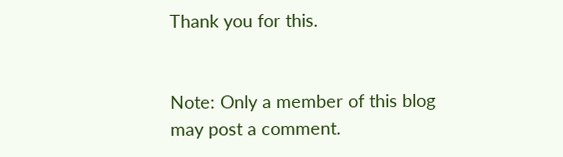Thank you for this.


Note: Only a member of this blog may post a comment.